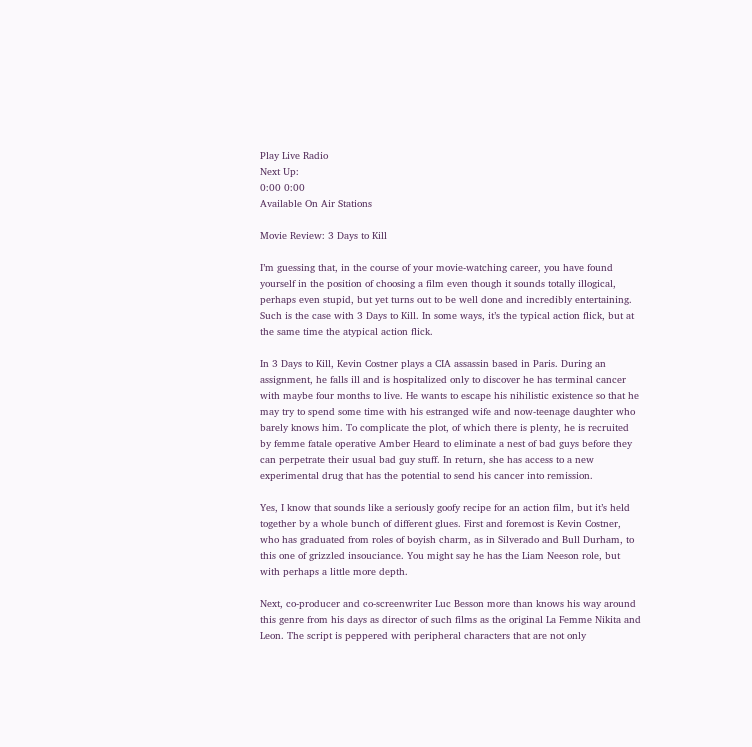Play Live Radio
Next Up:
0:00 0:00
Available On Air Stations

Movie Review: 3 Days to Kill

I’m guessing that, in the course of your movie-watching career, you have found yourself in the position of choosing a film even though it sounds totally illogical, perhaps even stupid, but yet turns out to be well done and incredibly entertaining.  Such is the case with 3 Days to Kill. In some ways, it’s the typical action flick, but at the same time the atypical action flick.

In 3 Days to Kill, Kevin Costner plays a CIA assassin based in Paris. During an assignment, he falls ill and is hospitalized only to discover he has terminal cancer with maybe four months to live. He wants to escape his nihilistic existence so that he may try to spend some time with his estranged wife and now-teenage daughter who barely knows him. To complicate the plot, of which there is plenty, he is recruited by femme fatale operative Amber Heard to eliminate a nest of bad guys before they can perpetrate their usual bad guy stuff. In return, she has access to a new experimental drug that has the potential to send his cancer into remission.

Yes, I know that sounds like a seriously goofy recipe for an action film, but it’s held together by a whole bunch of different glues. First and foremost is Kevin Costner, who has graduated from roles of boyish charm, as in Silverado and Bull Durham, to this one of grizzled insouciance. You might say he has the Liam Neeson role, but with perhaps a little more depth.

Next, co-producer and co-screenwriter Luc Besson more than knows his way around this genre from his days as director of such films as the original La Femme Nikita and Leon. The script is peppered with peripheral characters that are not only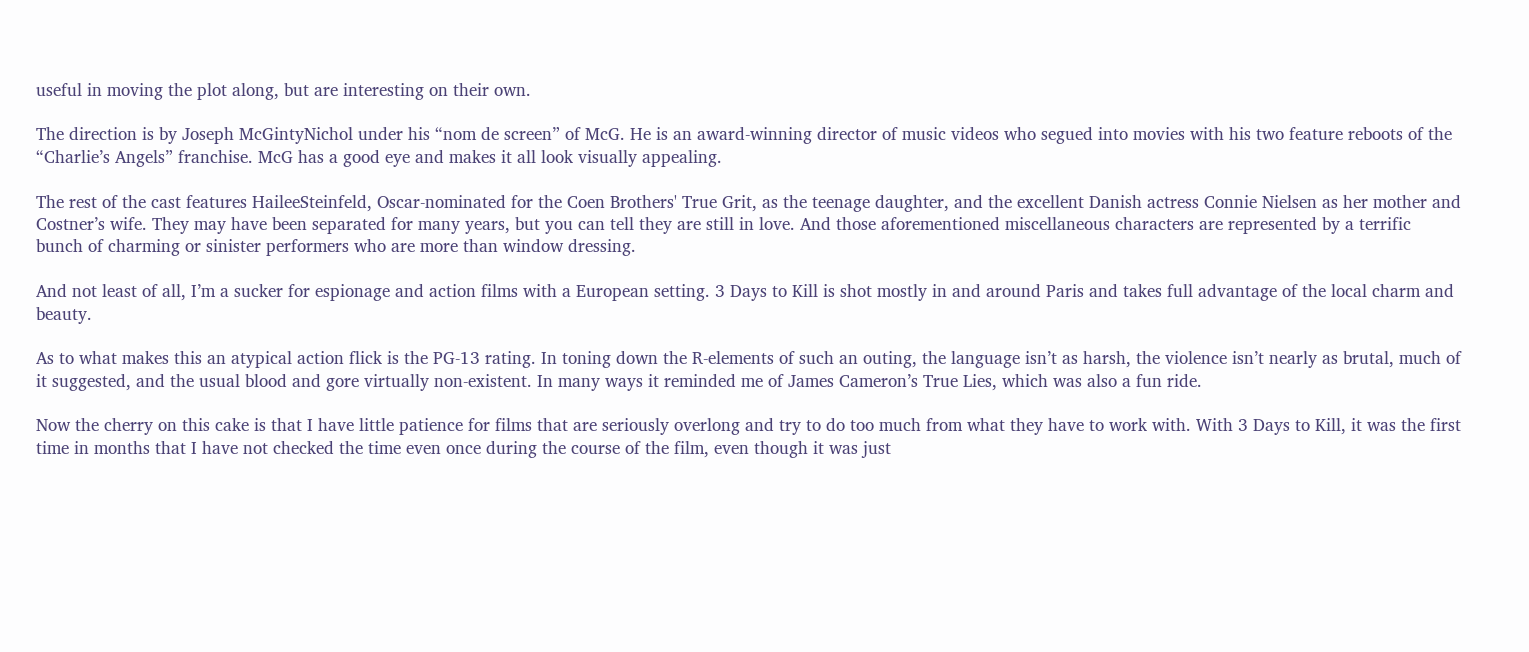useful in moving the plot along, but are interesting on their own.

The direction is by Joseph McGintyNichol under his “nom de screen” of McG. He is an award-winning director of music videos who segued into movies with his two feature reboots of the “Charlie’s Angels” franchise. McG has a good eye and makes it all look visually appealing.

The rest of the cast features HaileeSteinfeld, Oscar-nominated for the Coen Brothers' True Grit, as the teenage daughter, and the excellent Danish actress Connie Nielsen as her mother and Costner’s wife. They may have been separated for many years, but you can tell they are still in love. And those aforementioned miscellaneous characters are represented by a terrific bunch of charming or sinister performers who are more than window dressing.

And not least of all, I’m a sucker for espionage and action films with a European setting. 3 Days to Kill is shot mostly in and around Paris and takes full advantage of the local charm and beauty.

As to what makes this an atypical action flick is the PG-13 rating. In toning down the R-elements of such an outing, the language isn’t as harsh, the violence isn’t nearly as brutal, much of it suggested, and the usual blood and gore virtually non-existent. In many ways it reminded me of James Cameron’s True Lies, which was also a fun ride.

Now the cherry on this cake is that I have little patience for films that are seriously overlong and try to do too much from what they have to work with. With 3 Days to Kill, it was the first time in months that I have not checked the time even once during the course of the film, even though it was just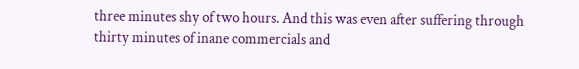three minutes shy of two hours. And this was even after suffering through thirty minutes of inane commercials and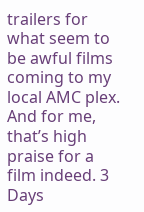trailers for what seem to be awful films coming to my local AMC plex. And for me, that’s high praise for a film indeed. 3 Days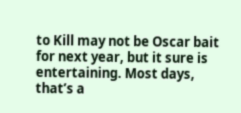to Kill may not be Oscar bait for next year, but it sure is entertaining. Most days, that’s a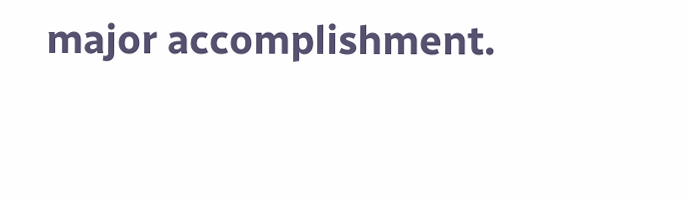major accomplishment.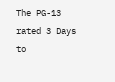The PG-13 rated 3 Days to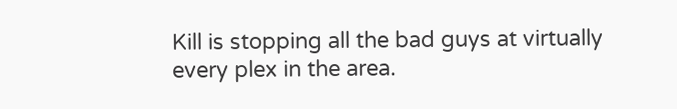Kill is stopping all the bad guys at virtually every plex in the area.